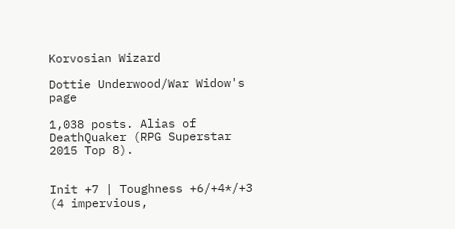Korvosian Wizard

Dottie Underwood/War Widow's page

1,038 posts. Alias of DeathQuaker (RPG Superstar 2015 Top 8).


Init +7 | Toughness +6/+4*/+3 (4 impervious,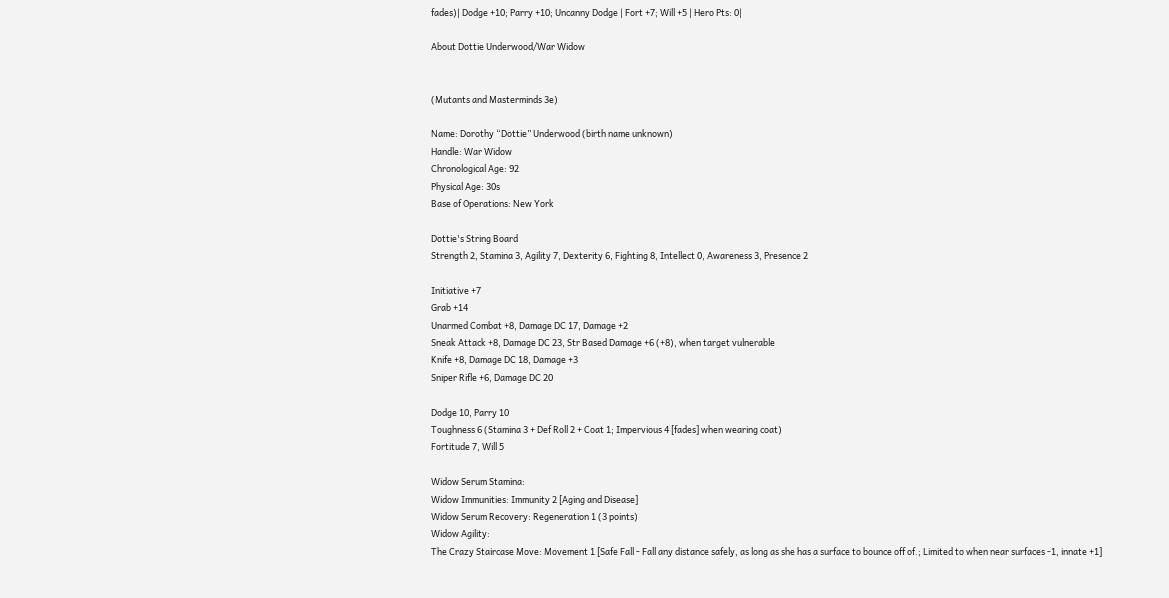fades)| Dodge +10; Parry +10; Uncanny Dodge | Fort +7; Will +5 | Hero Pts: 0|

About Dottie Underwood/War Widow


(Mutants and Masterminds 3e)

Name: Dorothy “Dottie” Underwood (birth name unknown)
Handle: War Widow
Chronological Age: 92
Physical Age: 30s
Base of Operations: New York

Dottie's String Board
Strength 2, Stamina 3, Agility 7, Dexterity 6, Fighting 8, Intellect 0, Awareness 3, Presence 2

Initiative +7
Grab +14
Unarmed Combat +8, Damage DC 17, Damage +2
Sneak Attack +8, Damage DC 23, Str Based Damage +6 (+8), when target vulnerable
Knife +8, Damage DC 18, Damage +3
Sniper Rifle +6, Damage DC 20

Dodge 10, Parry 10
Toughness 6 (Stamina 3 + Def Roll 2 + Coat 1; Impervious 4 [fades] when wearing coat)
Fortitude 7, Will 5

Widow Serum Stamina:
Widow Immunities: Immunity 2 [Aging and Disease]
Widow Serum Recovery: Regeneration 1 (3 points)
Widow Agility:
The Crazy Staircase Move: Movement 1 [Safe Fall - Fall any distance safely, as long as she has a surface to bounce off of.; Limited to when near surfaces -1, innate +1]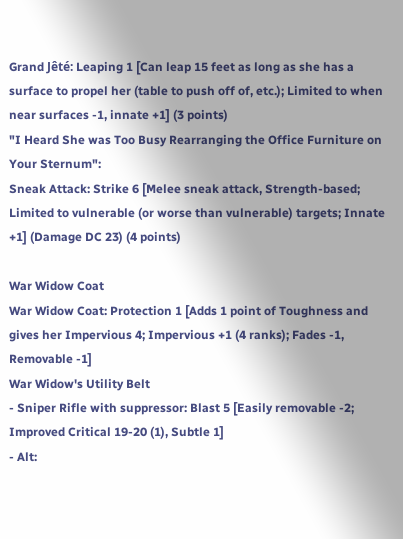Grand Jêté: Leaping 1 [Can leap 15 feet as long as she has a surface to propel her (table to push off of, etc.); Limited to when near surfaces -1, innate +1] (3 points)
"I Heard She was Too Busy Rearranging the Office Furniture on Your Sternum":
Sneak Attack: Strike 6 [Melee sneak attack, Strength-based; Limited to vulnerable (or worse than vulnerable) targets; Innate +1] (Damage DC 23) (4 points)

War Widow Coat
War Widow Coat: Protection 1 [Adds 1 point of Toughness and gives her Impervious 4; Impervious +1 (4 ranks); Fades -1, Removable -1]
War Widow's Utility Belt
- Sniper Rifle with suppressor: Blast 5 [Easily removable -2; Improved Critical 19-20 (1), Subtle 1]
- Alt: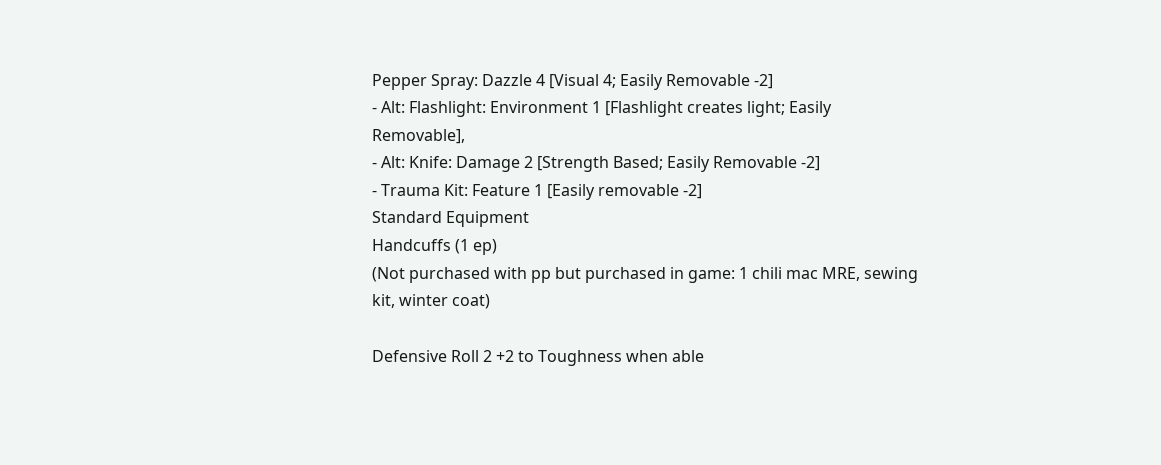Pepper Spray: Dazzle 4 [Visual 4; Easily Removable -2]
- Alt: Flashlight: Environment 1 [Flashlight creates light; Easily Removable],
- Alt: Knife: Damage 2 [Strength Based; Easily Removable -2]
- Trauma Kit: Feature 1 [Easily removable -2]
Standard Equipment
Handcuffs (1 ep)
(Not purchased with pp but purchased in game: 1 chili mac MRE, sewing kit, winter coat)

Defensive Roll 2 +2 to Toughness when able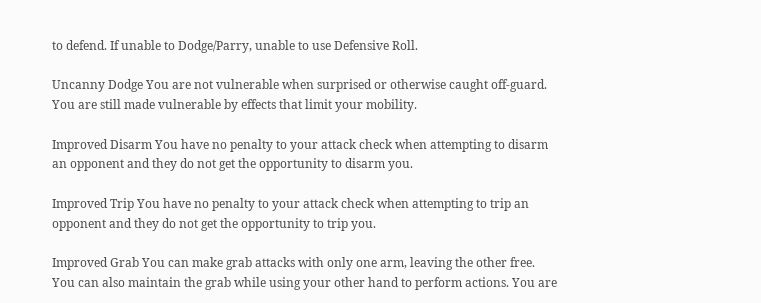to defend. If unable to Dodge/Parry, unable to use Defensive Roll.

Uncanny Dodge You are not vulnerable when surprised or otherwise caught off-guard. You are still made vulnerable by effects that limit your mobility.

Improved Disarm You have no penalty to your attack check when attempting to disarm an opponent and they do not get the opportunity to disarm you.

Improved Trip You have no penalty to your attack check when attempting to trip an opponent and they do not get the opportunity to trip you.

Improved Grab You can make grab attacks with only one arm, leaving the other free. You can also maintain the grab while using your other hand to perform actions. You are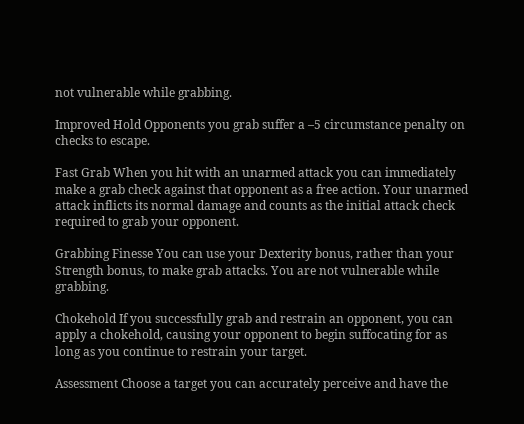not vulnerable while grabbing.

Improved Hold Opponents you grab suffer a –5 circumstance penalty on checks to escape.

Fast Grab When you hit with an unarmed attack you can immediately make a grab check against that opponent as a free action. Your unarmed attack inflicts its normal damage and counts as the initial attack check required to grab your opponent.

Grabbing Finesse You can use your Dexterity bonus, rather than your Strength bonus, to make grab attacks. You are not vulnerable while grabbing.

Chokehold If you successfully grab and restrain an opponent, you can apply a chokehold, causing your opponent to begin suffocating for as long as you continue to restrain your target.

Assessment Choose a target you can accurately perceive and have the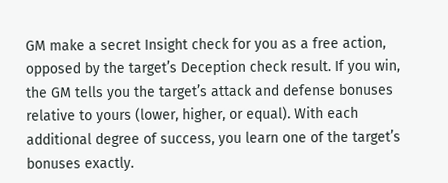GM make a secret Insight check for you as a free action, opposed by the target’s Deception check result. If you win, the GM tells you the target’s attack and defense bonuses relative to yours (lower, higher, or equal). With each additional degree of success, you learn one of the target’s bonuses exactly.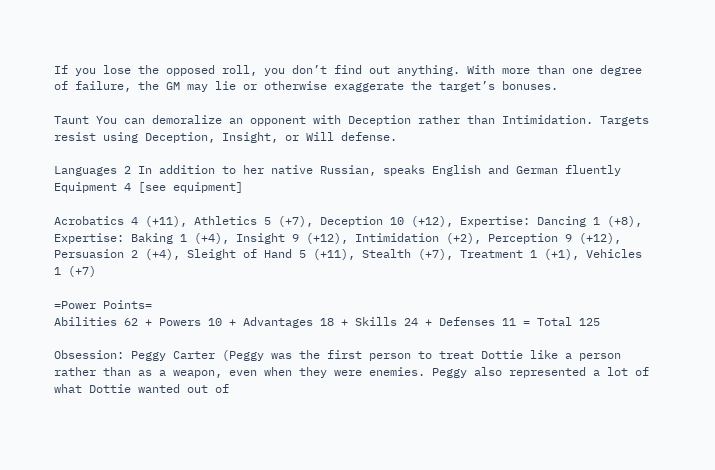If you lose the opposed roll, you don’t find out anything. With more than one degree of failure, the GM may lie or otherwise exaggerate the target’s bonuses.

Taunt You can demoralize an opponent with Deception rather than Intimidation. Targets resist using Deception, Insight, or Will defense.

Languages 2 In addition to her native Russian, speaks English and German fluently
Equipment 4 [see equipment]

Acrobatics 4 (+11), Athletics 5 (+7), Deception 10 (+12), Expertise: Dancing 1 (+8), Expertise: Baking 1 (+4), Insight 9 (+12), Intimidation (+2), Perception 9 (+12), Persuasion 2 (+4), Sleight of Hand 5 (+11), Stealth (+7), Treatment 1 (+1), Vehicles 1 (+7)

=Power Points=
Abilities 62 + Powers 10 + Advantages 18 + Skills 24 + Defenses 11 = Total 125

Obsession: Peggy Carter (Peggy was the first person to treat Dottie like a person rather than as a weapon, even when they were enemies. Peggy also represented a lot of what Dottie wanted out of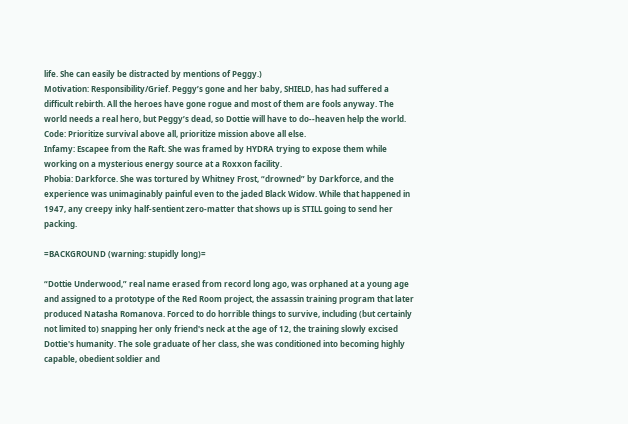life. She can easily be distracted by mentions of Peggy.)
Motivation: Responsibility/Grief. Peggy’s gone and her baby, SHIELD, has had suffered a difficult rebirth. All the heroes have gone rogue and most of them are fools anyway. The world needs a real hero, but Peggy’s dead, so Dottie will have to do--heaven help the world.
Code: Prioritize survival above all, prioritize mission above all else.
Infamy: Escapee from the Raft. She was framed by HYDRA trying to expose them while working on a mysterious energy source at a Roxxon facility.
Phobia: Darkforce. She was tortured by Whitney Frost, “drowned” by Darkforce, and the experience was unimaginably painful even to the jaded Black Widow. While that happened in 1947, any creepy inky half-sentient zero-matter that shows up is STILL going to send her packing.

=BACKGROUND (warning: stupidly long)=

“Dottie Underwood,” real name erased from record long ago, was orphaned at a young age and assigned to a prototype of the Red Room project, the assassin training program that later produced Natasha Romanova. Forced to do horrible things to survive, including (but certainly not limited to) snapping her only friend's neck at the age of 12, the training slowly excised Dottie's humanity. The sole graduate of her class, she was conditioned into becoming highly capable, obedient soldier and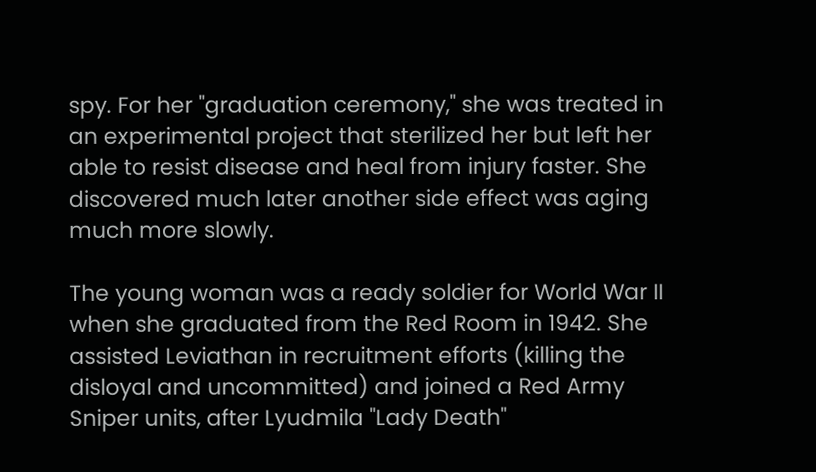spy. For her "graduation ceremony," she was treated in an experimental project that sterilized her but left her able to resist disease and heal from injury faster. She discovered much later another side effect was aging much more slowly.

The young woman was a ready soldier for World War II when she graduated from the Red Room in 1942. She assisted Leviathan in recruitment efforts (killing the disloyal and uncommitted) and joined a Red Army Sniper units, after Lyudmila "Lady Death"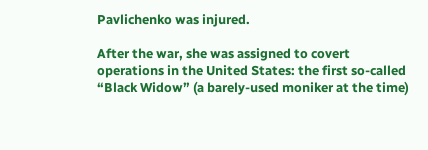Pavlichenko was injured.

After the war, she was assigned to covert operations in the United States: the first so-called “Black Widow” (a barely-used moniker at the time)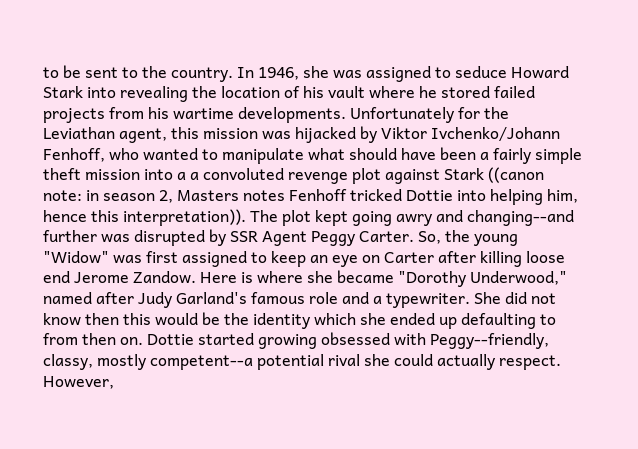to be sent to the country. In 1946, she was assigned to seduce Howard Stark into revealing the location of his vault where he stored failed projects from his wartime developments. Unfortunately for the Leviathan agent, this mission was hijacked by Viktor Ivchenko/Johann Fenhoff, who wanted to manipulate what should have been a fairly simple theft mission into a a convoluted revenge plot against Stark ((canon note: in season 2, Masters notes Fenhoff tricked Dottie into helping him, hence this interpretation)). The plot kept going awry and changing--and further was disrupted by SSR Agent Peggy Carter. So, the young "Widow" was first assigned to keep an eye on Carter after killing loose end Jerome Zandow. Here is where she became "Dorothy Underwood," named after Judy Garland's famous role and a typewriter. She did not know then this would be the identity which she ended up defaulting to from then on. Dottie started growing obsessed with Peggy--friendly, classy, mostly competent--a potential rival she could actually respect. However,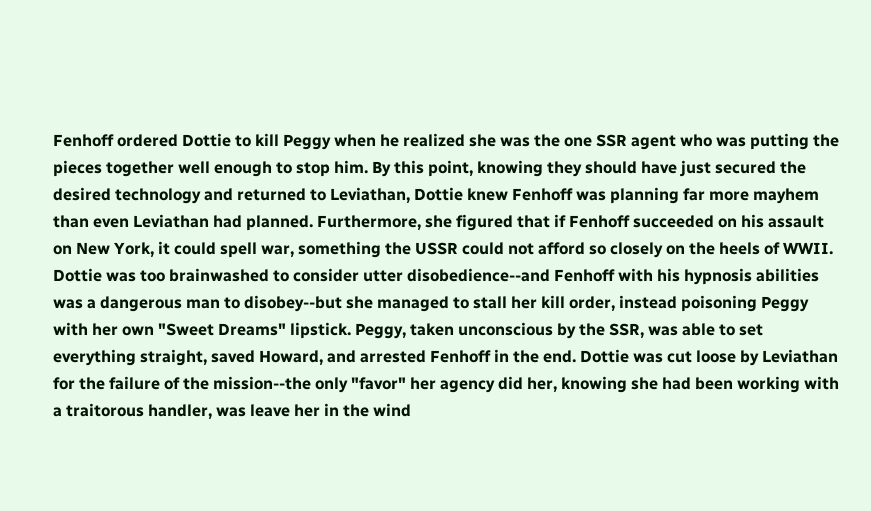Fenhoff ordered Dottie to kill Peggy when he realized she was the one SSR agent who was putting the pieces together well enough to stop him. By this point, knowing they should have just secured the desired technology and returned to Leviathan, Dottie knew Fenhoff was planning far more mayhem than even Leviathan had planned. Furthermore, she figured that if Fenhoff succeeded on his assault on New York, it could spell war, something the USSR could not afford so closely on the heels of WWII. Dottie was too brainwashed to consider utter disobedience--and Fenhoff with his hypnosis abilities was a dangerous man to disobey--but she managed to stall her kill order, instead poisoning Peggy with her own "Sweet Dreams" lipstick. Peggy, taken unconscious by the SSR, was able to set everything straight, saved Howard, and arrested Fenhoff in the end. Dottie was cut loose by Leviathan for the failure of the mission--the only "favor" her agency did her, knowing she had been working with a traitorous handler, was leave her in the wind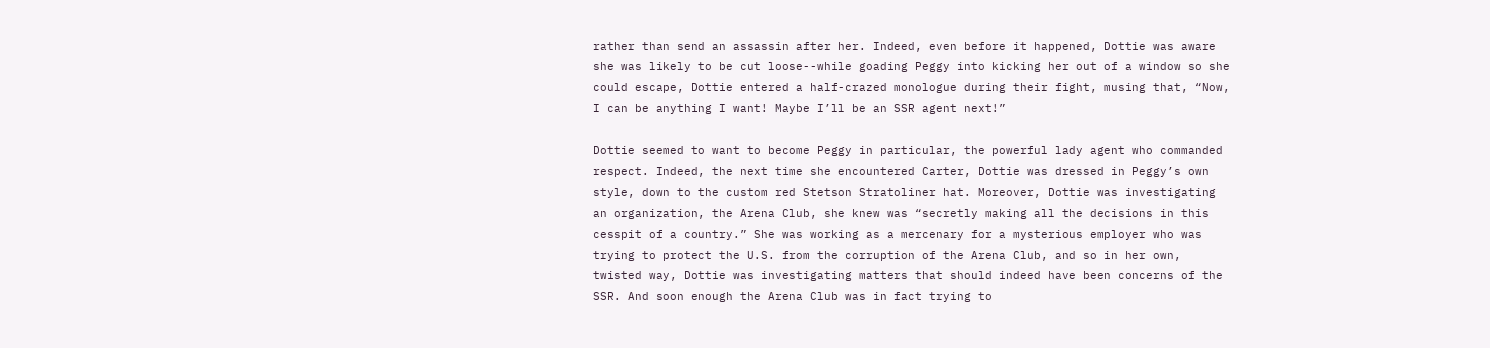rather than send an assassin after her. Indeed, even before it happened, Dottie was aware she was likely to be cut loose--while goading Peggy into kicking her out of a window so she could escape, Dottie entered a half-crazed monologue during their fight, musing that, “Now, I can be anything I want! Maybe I’ll be an SSR agent next!”

Dottie seemed to want to become Peggy in particular, the powerful lady agent who commanded respect. Indeed, the next time she encountered Carter, Dottie was dressed in Peggy’s own style, down to the custom red Stetson Stratoliner hat. Moreover, Dottie was investigating an organization, the Arena Club, she knew was “secretly making all the decisions in this cesspit of a country.” She was working as a mercenary for a mysterious employer who was trying to protect the U.S. from the corruption of the Arena Club, and so in her own, twisted way, Dottie was investigating matters that should indeed have been concerns of the SSR. And soon enough the Arena Club was in fact trying to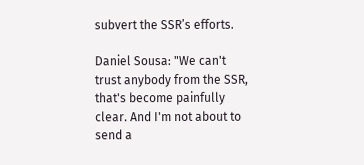subvert the SSR’s efforts.

Daniel Sousa: "We can't trust anybody from the SSR, that's become painfully clear. And I'm not about to send a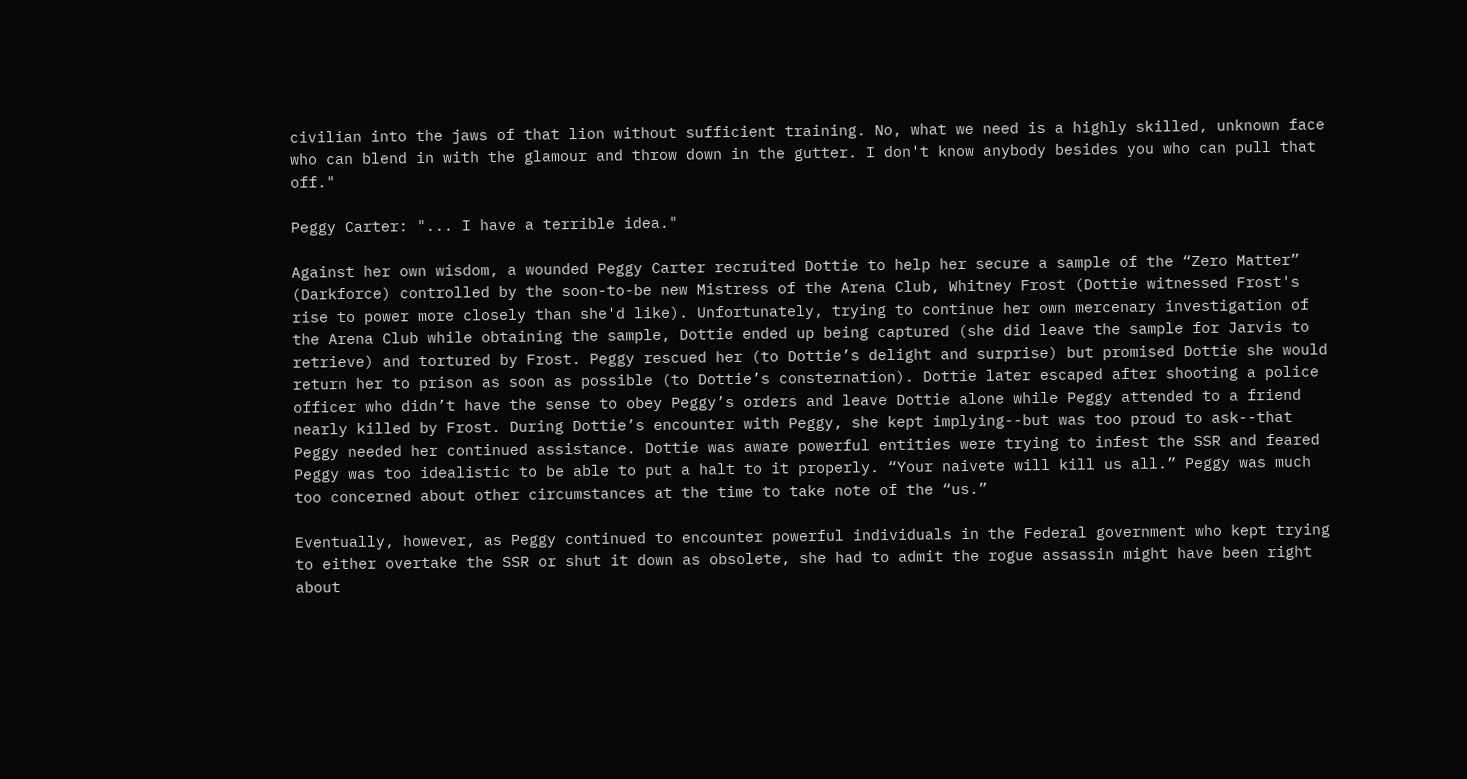civilian into the jaws of that lion without sufficient training. No, what we need is a highly skilled, unknown face who can blend in with the glamour and throw down in the gutter. I don't know anybody besides you who can pull that off."

Peggy Carter: "... I have a terrible idea."

Against her own wisdom, a wounded Peggy Carter recruited Dottie to help her secure a sample of the “Zero Matter” (Darkforce) controlled by the soon-to-be new Mistress of the Arena Club, Whitney Frost (Dottie witnessed Frost's rise to power more closely than she'd like). Unfortunately, trying to continue her own mercenary investigation of the Arena Club while obtaining the sample, Dottie ended up being captured (she did leave the sample for Jarvis to retrieve) and tortured by Frost. Peggy rescued her (to Dottie’s delight and surprise) but promised Dottie she would return her to prison as soon as possible (to Dottie’s consternation). Dottie later escaped after shooting a police officer who didn’t have the sense to obey Peggy’s orders and leave Dottie alone while Peggy attended to a friend nearly killed by Frost. During Dottie’s encounter with Peggy, she kept implying--but was too proud to ask--that Peggy needed her continued assistance. Dottie was aware powerful entities were trying to infest the SSR and feared Peggy was too idealistic to be able to put a halt to it properly. “Your naivete will kill us all.” Peggy was much too concerned about other circumstances at the time to take note of the “us.”

Eventually, however, as Peggy continued to encounter powerful individuals in the Federal government who kept trying to either overtake the SSR or shut it down as obsolete, she had to admit the rogue assassin might have been right about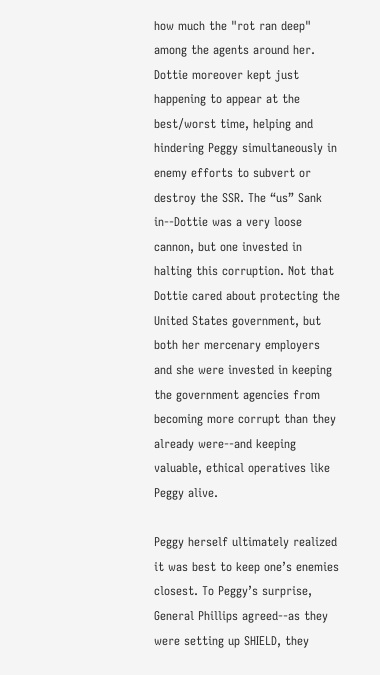how much the "rot ran deep" among the agents around her. Dottie moreover kept just happening to appear at the best/worst time, helping and hindering Peggy simultaneously in enemy efforts to subvert or destroy the SSR. The “us” Sank in--Dottie was a very loose cannon, but one invested in halting this corruption. Not that Dottie cared about protecting the United States government, but both her mercenary employers and she were invested in keeping the government agencies from becoming more corrupt than they already were--and keeping valuable, ethical operatives like Peggy alive.

Peggy herself ultimately realized it was best to keep one’s enemies closest. To Peggy’s surprise, General Phillips agreed--as they were setting up SHIELD, they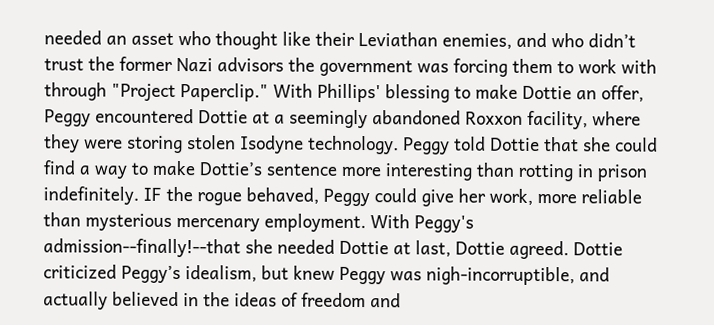needed an asset who thought like their Leviathan enemies, and who didn’t trust the former Nazi advisors the government was forcing them to work with through "Project Paperclip." With Phillips' blessing to make Dottie an offer, Peggy encountered Dottie at a seemingly abandoned Roxxon facility, where they were storing stolen Isodyne technology. Peggy told Dottie that she could find a way to make Dottie’s sentence more interesting than rotting in prison indefinitely. IF the rogue behaved, Peggy could give her work, more reliable than mysterious mercenary employment. With Peggy's admission--finally!--that she needed Dottie at last, Dottie agreed. Dottie criticized Peggy’s idealism, but knew Peggy was nigh-incorruptible, and actually believed in the ideas of freedom and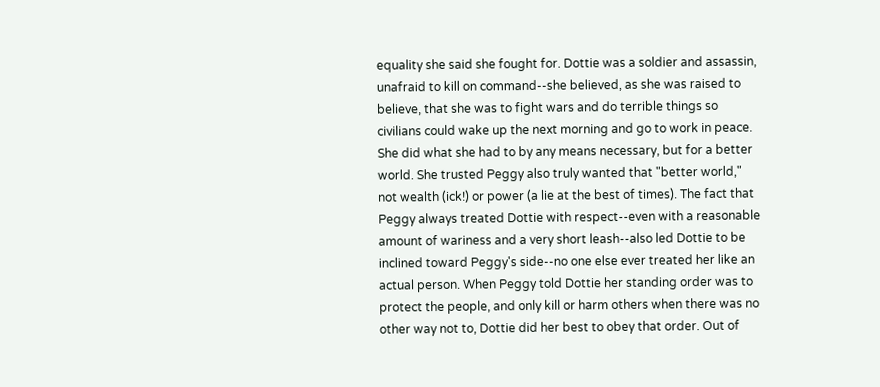equality she said she fought for. Dottie was a soldier and assassin, unafraid to kill on command--she believed, as she was raised to believe, that she was to fight wars and do terrible things so civilians could wake up the next morning and go to work in peace. She did what she had to by any means necessary, but for a better world. She trusted Peggy also truly wanted that "better world," not wealth (ick!) or power (a lie at the best of times). The fact that Peggy always treated Dottie with respect--even with a reasonable amount of wariness and a very short leash--also led Dottie to be inclined toward Peggy's side--no one else ever treated her like an actual person. When Peggy told Dottie her standing order was to protect the people, and only kill or harm others when there was no other way not to, Dottie did her best to obey that order. Out of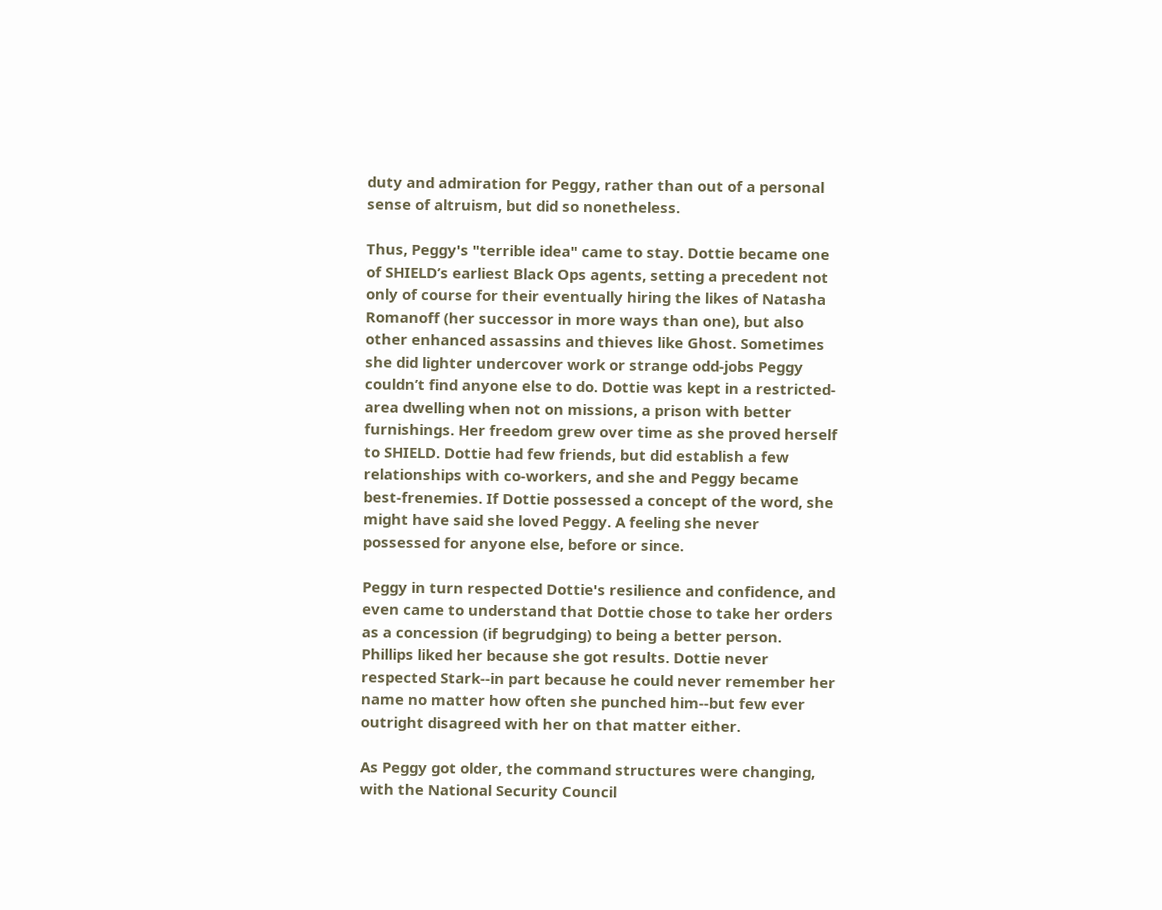duty and admiration for Peggy, rather than out of a personal sense of altruism, but did so nonetheless.

Thus, Peggy's "terrible idea" came to stay. Dottie became one of SHIELD’s earliest Black Ops agents, setting a precedent not only of course for their eventually hiring the likes of Natasha Romanoff (her successor in more ways than one), but also other enhanced assassins and thieves like Ghost. Sometimes she did lighter undercover work or strange odd-jobs Peggy couldn’t find anyone else to do. Dottie was kept in a restricted-area dwelling when not on missions, a prison with better furnishings. Her freedom grew over time as she proved herself to SHIELD. Dottie had few friends, but did establish a few relationships with co-workers, and she and Peggy became best-frenemies. If Dottie possessed a concept of the word, she might have said she loved Peggy. A feeling she never possessed for anyone else, before or since.

Peggy in turn respected Dottie's resilience and confidence, and even came to understand that Dottie chose to take her orders as a concession (if begrudging) to being a better person. Phillips liked her because she got results. Dottie never respected Stark--in part because he could never remember her name no matter how often she punched him--but few ever outright disagreed with her on that matter either.

As Peggy got older, the command structures were changing, with the National Security Council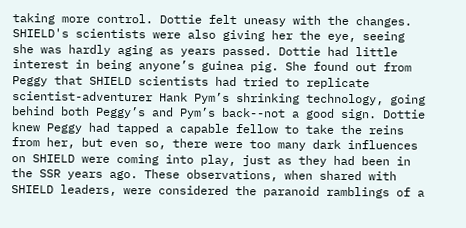taking more control. Dottie felt uneasy with the changes. SHIELD's scientists were also giving her the eye, seeing she was hardly aging as years passed. Dottie had little interest in being anyone’s guinea pig. She found out from Peggy that SHIELD scientists had tried to replicate scientist-adventurer Hank Pym’s shrinking technology, going behind both Peggy’s and Pym’s back--not a good sign. Dottie knew Peggy had tapped a capable fellow to take the reins from her, but even so, there were too many dark influences on SHIELD were coming into play, just as they had been in the SSR years ago. These observations, when shared with SHIELD leaders, were considered the paranoid ramblings of a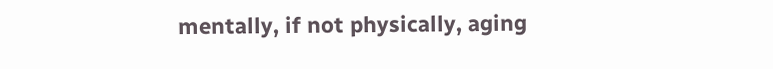mentally, if not physically, aging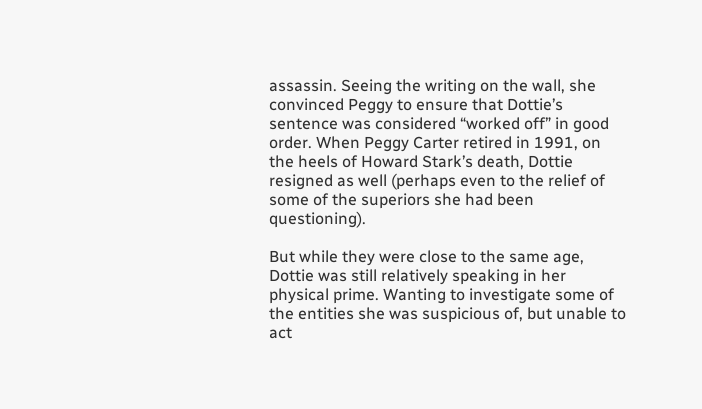assassin. Seeing the writing on the wall, she convinced Peggy to ensure that Dottie’s sentence was considered “worked off” in good order. When Peggy Carter retired in 1991, on the heels of Howard Stark’s death, Dottie resigned as well (perhaps even to the relief of some of the superiors she had been questioning).

But while they were close to the same age, Dottie was still relatively speaking in her physical prime. Wanting to investigate some of the entities she was suspicious of, but unable to act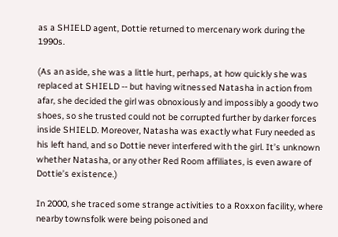as a SHIELD agent, Dottie returned to mercenary work during the 1990s.

(As an aside, she was a little hurt, perhaps, at how quickly she was replaced at SHIELD -- but having witnessed Natasha in action from afar, she decided the girl was obnoxiously and impossibly a goody two shoes, so she trusted could not be corrupted further by darker forces inside SHIELD. Moreover, Natasha was exactly what Fury needed as his left hand, and so Dottie never interfered with the girl. It’s unknown whether Natasha, or any other Red Room affiliates, is even aware of Dottie’s existence.)

In 2000, she traced some strange activities to a Roxxon facility, where nearby townsfolk were being poisoned and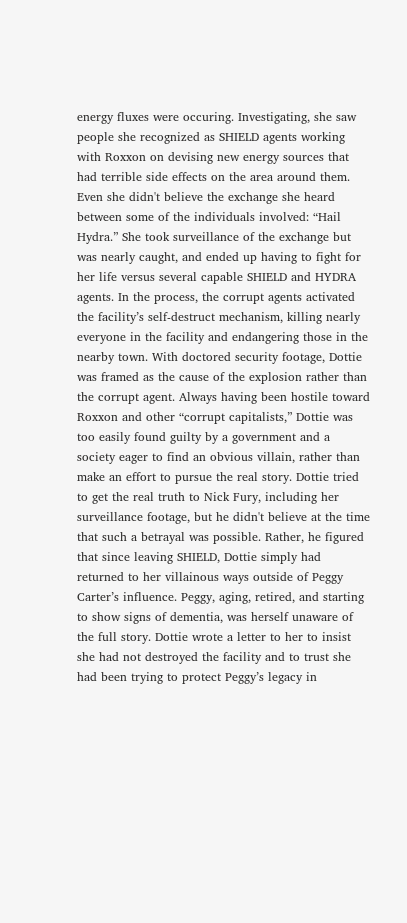energy fluxes were occuring. Investigating, she saw people she recognized as SHIELD agents working with Roxxon on devising new energy sources that had terrible side effects on the area around them. Even she didn't believe the exchange she heard between some of the individuals involved: “Hail Hydra.” She took surveillance of the exchange but was nearly caught, and ended up having to fight for her life versus several capable SHIELD and HYDRA agents. In the process, the corrupt agents activated the facility’s self-destruct mechanism, killing nearly everyone in the facility and endangering those in the nearby town. With doctored security footage, Dottie was framed as the cause of the explosion rather than the corrupt agent. Always having been hostile toward Roxxon and other “corrupt capitalists,” Dottie was too easily found guilty by a government and a society eager to find an obvious villain, rather than make an effort to pursue the real story. Dottie tried to get the real truth to Nick Fury, including her surveillance footage, but he didn't believe at the time that such a betrayal was possible. Rather, he figured that since leaving SHIELD, Dottie simply had returned to her villainous ways outside of Peggy Carter’s influence. Peggy, aging, retired, and starting to show signs of dementia, was herself unaware of the full story. Dottie wrote a letter to her to insist she had not destroyed the facility and to trust she had been trying to protect Peggy’s legacy in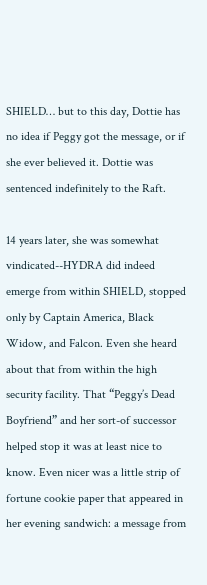SHIELD… but to this day, Dottie has no idea if Peggy got the message, or if she ever believed it. Dottie was sentenced indefinitely to the Raft.

14 years later, she was somewhat vindicated--HYDRA did indeed emerge from within SHIELD, stopped only by Captain America, Black Widow, and Falcon. Even she heard about that from within the high security facility. That “Peggy’s Dead Boyfriend” and her sort-of successor helped stop it was at least nice to know. Even nicer was a little strip of fortune cookie paper that appeared in her evening sandwich: a message from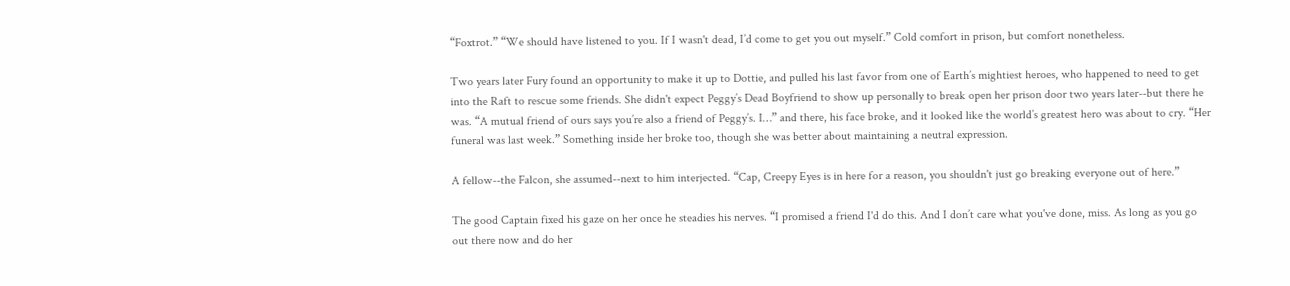“Foxtrot.” “We should have listened to you. If I wasn't dead, I’d come to get you out myself.” Cold comfort in prison, but comfort nonetheless.

Two years later Fury found an opportunity to make it up to Dottie, and pulled his last favor from one of Earth’s mightiest heroes, who happened to need to get into the Raft to rescue some friends. She didn't expect Peggy’s Dead Boyfriend to show up personally to break open her prison door two years later--but there he was. “A mutual friend of ours says you’re also a friend of Peggy’s. I…” and there, his face broke, and it looked like the world’s greatest hero was about to cry. “Her funeral was last week.” Something inside her broke too, though she was better about maintaining a neutral expression.

A fellow--the Falcon, she assumed--next to him interjected. “Cap, Creepy Eyes is in here for a reason, you shouldn't just go breaking everyone out of here.”

The good Captain fixed his gaze on her once he steadies his nerves. “I promised a friend I'd do this. And I don’t care what you've done, miss. As long as you go out there now and do her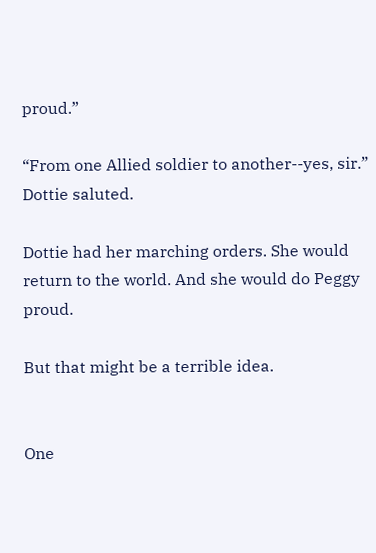proud.”

“From one Allied soldier to another--yes, sir.” Dottie saluted.

Dottie had her marching orders. She would return to the world. And she would do Peggy proud.

But that might be a terrible idea.


One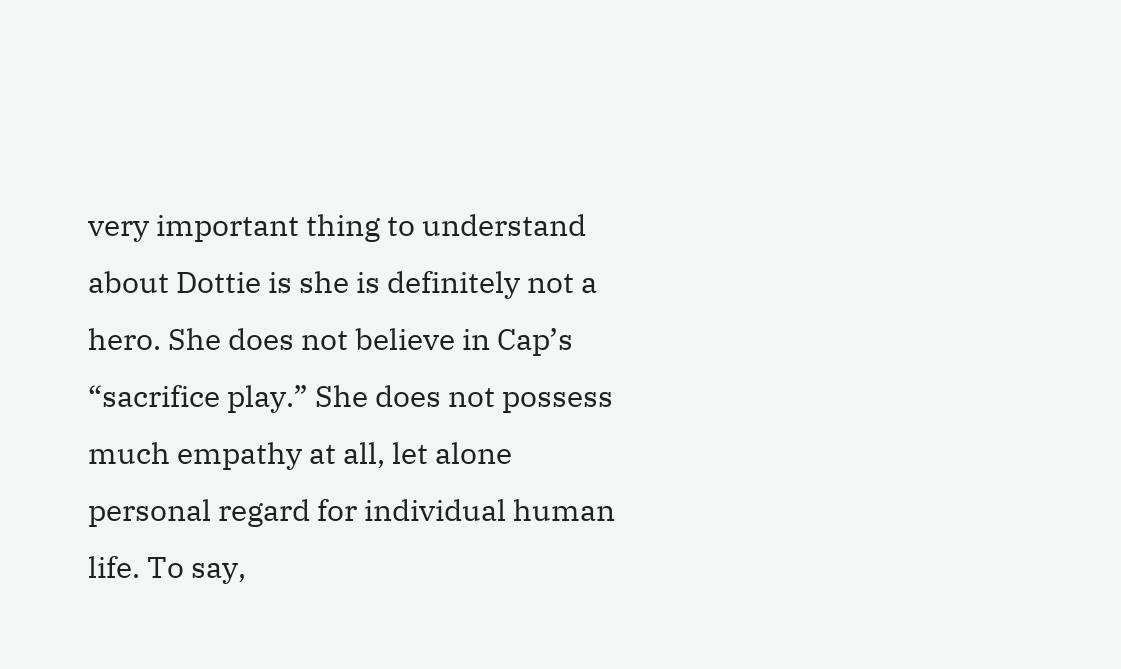very important thing to understand about Dottie is she is definitely not a hero. She does not believe in Cap’s “sacrifice play.” She does not possess much empathy at all, let alone personal regard for individual human life. To say,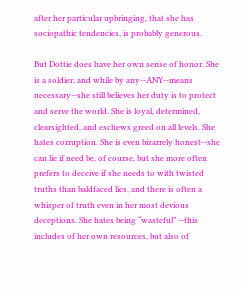after her particular upbringing, that she has sociopathic tendencies, is probably generous.

But Dottie does have her own sense of honor. She is a soldier, and while by any--ANY--means necessary--she still believes her duty is to protect and serve the world. She is loyal, determined, clearsighted, and eschews greed on all levels. She hates corruption. She is even bizarrely honest--she can lie if need be, of course, but she more often prefers to deceive if she needs to with twisted truths than baldfaced lies, and there is often a whisper of truth even in her most devious deceptions. She hates being “wasteful” --this includes of her own resources, but also of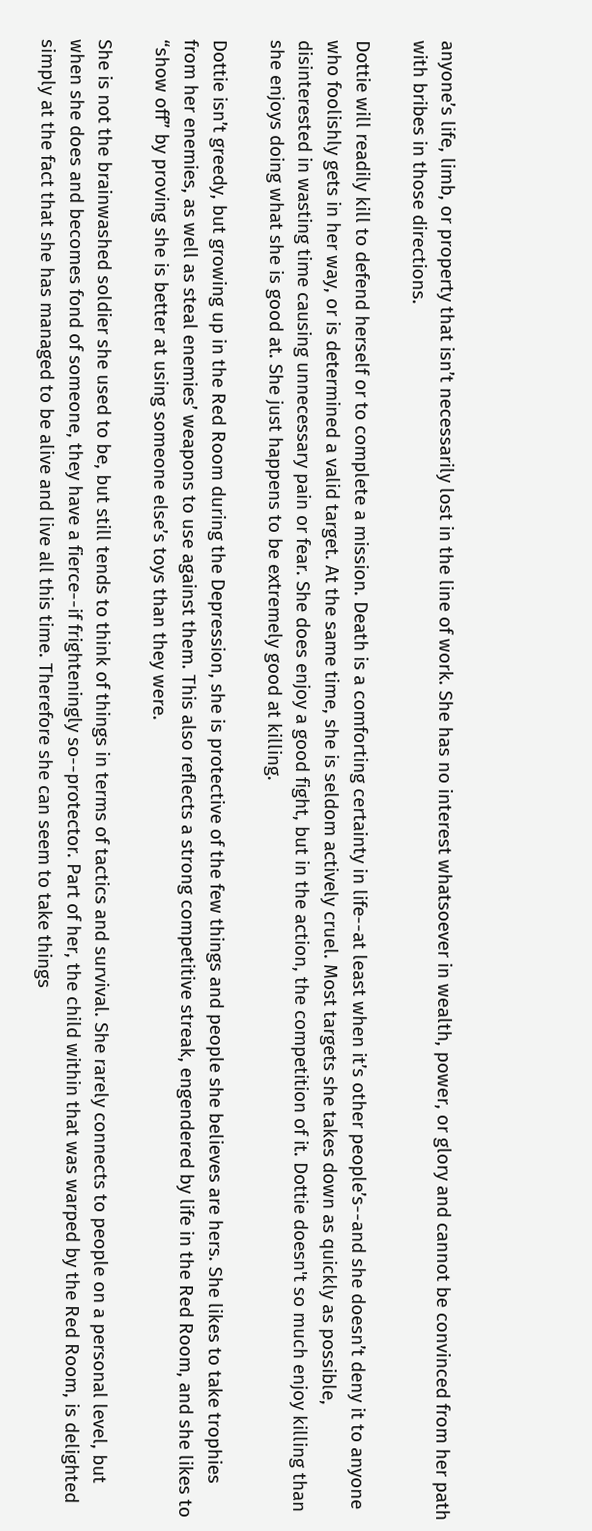anyone’s life, limb, or property that isn’t necessarily lost in the line of work. She has no interest whatsoever in wealth, power, or glory and cannot be convinced from her path with bribes in those directions.

Dottie will readily kill to defend herself or to complete a mission. Death is a comforting certainty in life--at least when it’s other people’s--and she doesn’t deny it to anyone who foolishly gets in her way, or is determined a valid target. At the same time, she is seldom actively cruel. Most targets she takes down as quickly as possible, disinterested in wasting time causing unnecessary pain or fear. She does enjoy a good fight, but in the action, the competition of it. Dottie doesn't so much enjoy killing than she enjoys doing what she is good at. She just happens to be extremely good at killing.

Dottie isn’t greedy, but growing up in the Red Room during the Depression, she is protective of the few things and people she believes are hers. She likes to take trophies from her enemies, as well as steal enemies’ weapons to use against them. This also reflects a strong competitive streak, engendered by life in the Red Room, and she likes to “show off” by proving she is better at using someone else’s toys than they were.

She is not the brainwashed soldier she used to be, but still tends to think of things in terms of tactics and survival. She rarely connects to people on a personal level, but when she does and becomes fond of someone, they have a fierce--if frighteningly so--protector. Part of her, the child within that was warped by the Red Room, is delighted simply at the fact that she has managed to be alive and live all this time. Therefore she can seem to take things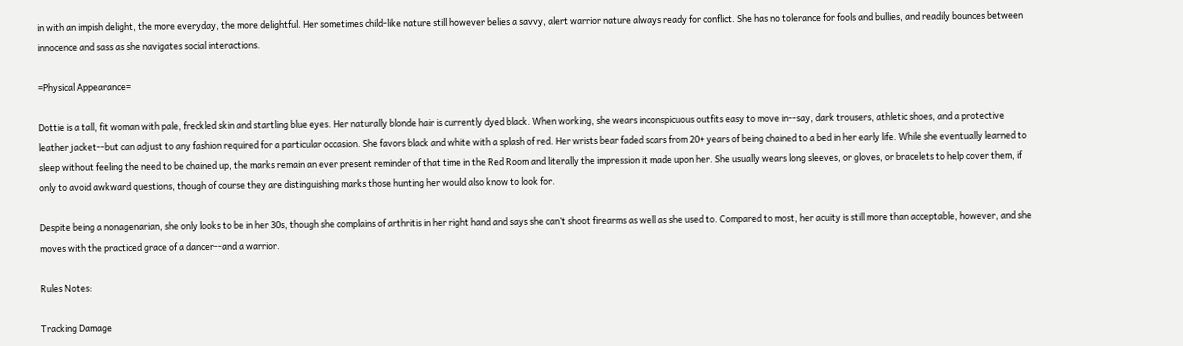in with an impish delight, the more everyday, the more delightful. Her sometimes child-like nature still however belies a savvy, alert warrior nature always ready for conflict. She has no tolerance for fools and bullies, and readily bounces between innocence and sass as she navigates social interactions.

=Physical Appearance=

Dottie is a tall, fit woman with pale, freckled skin and startling blue eyes. Her naturally blonde hair is currently dyed black. When working, she wears inconspicuous outfits easy to move in--say, dark trousers, athletic shoes, and a protective leather jacket--but can adjust to any fashion required for a particular occasion. She favors black and white with a splash of red. Her wrists bear faded scars from 20+ years of being chained to a bed in her early life. While she eventually learned to sleep without feeling the need to be chained up, the marks remain an ever present reminder of that time in the Red Room and literally the impression it made upon her. She usually wears long sleeves, or gloves, or bracelets to help cover them, if only to avoid awkward questions, though of course they are distinguishing marks those hunting her would also know to look for.

Despite being a nonagenarian, she only looks to be in her 30s, though she complains of arthritis in her right hand and says she can’t shoot firearms as well as she used to. Compared to most, her acuity is still more than acceptable, however, and she moves with the practiced grace of a dancer--and a warrior.

Rules Notes:

Tracking Damage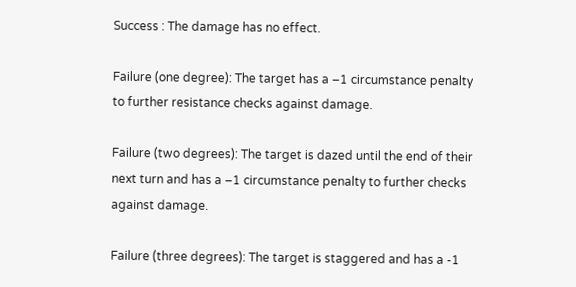Success : The damage has no effect.

Failure (one degree): The target has a –1 circumstance penalty to further resistance checks against damage.

Failure (two degrees): The target is dazed until the end of their next turn and has a –1 circumstance penalty to further checks against damage.

Failure (three degrees): The target is staggered and has a -1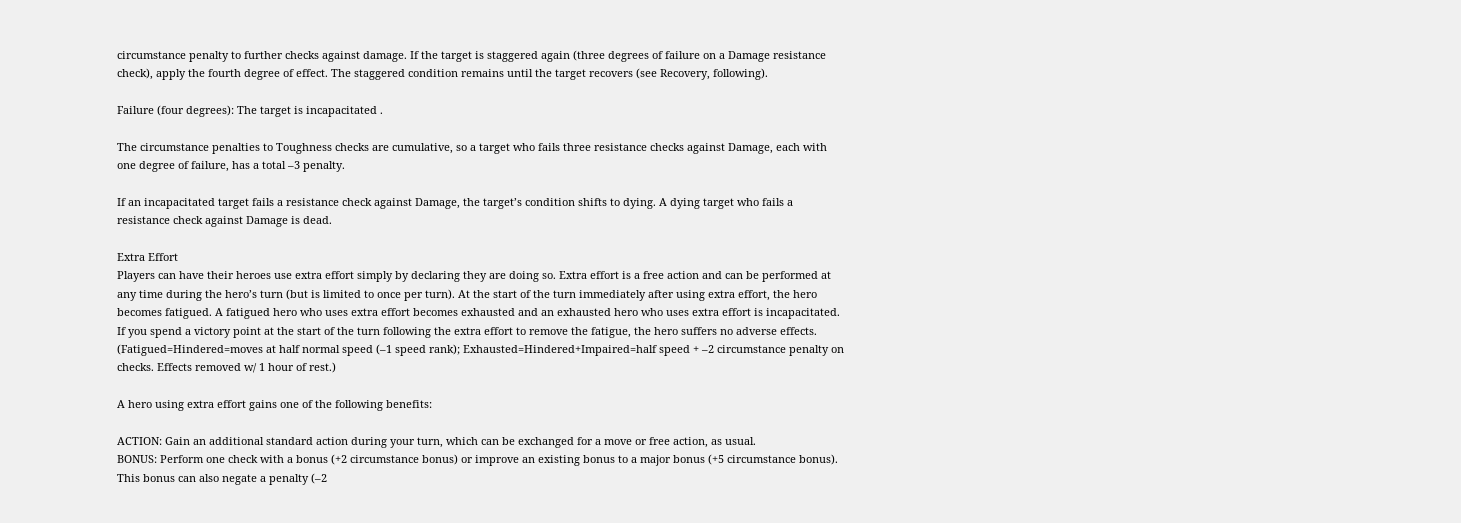circumstance penalty to further checks against damage. If the target is staggered again (three degrees of failure on a Damage resistance check), apply the fourth degree of effect. The staggered condition remains until the target recovers (see Recovery, following).

Failure (four degrees): The target is incapacitated .

The circumstance penalties to Toughness checks are cumulative, so a target who fails three resistance checks against Damage, each with one degree of failure, has a total –3 penalty.

If an incapacitated target fails a resistance check against Damage, the target’s condition shifts to dying. A dying target who fails a resistance check against Damage is dead.

Extra Effort
Players can have their heroes use extra effort simply by declaring they are doing so. Extra effort is a free action and can be performed at any time during the hero’s turn (but is limited to once per turn). At the start of the turn immediately after using extra effort, the hero becomes fatigued. A fatigued hero who uses extra effort becomes exhausted and an exhausted hero who uses extra effort is incapacitated. If you spend a victory point at the start of the turn following the extra effort to remove the fatigue, the hero suffers no adverse effects. (Fatigued=Hindered=moves at half normal speed (–1 speed rank); Exhausted=Hindered+Impaired=half speed + –2 circumstance penalty on checks. Effects removed w/ 1 hour of rest.)

A hero using extra effort gains one of the following benefits:

ACTION: Gain an additional standard action during your turn, which can be exchanged for a move or free action, as usual.
BONUS: Perform one check with a bonus (+2 circumstance bonus) or improve an existing bonus to a major bonus (+5 circumstance bonus). This bonus can also negate a penalty (–2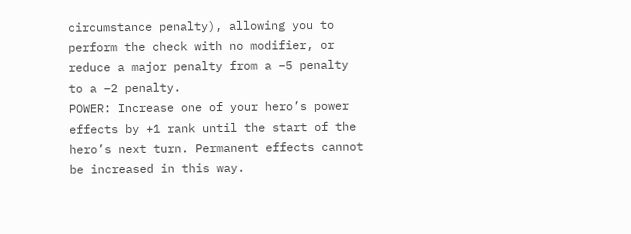circumstance penalty), allowing you to perform the check with no modifier, or reduce a major penalty from a –5 penalty to a –2 penalty.
POWER: Increase one of your hero’s power effects by +1 rank until the start of the hero’s next turn. Permanent effects cannot be increased in this way.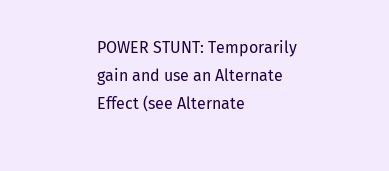POWER STUNT: Temporarily gain and use an Alternate Effect (see Alternate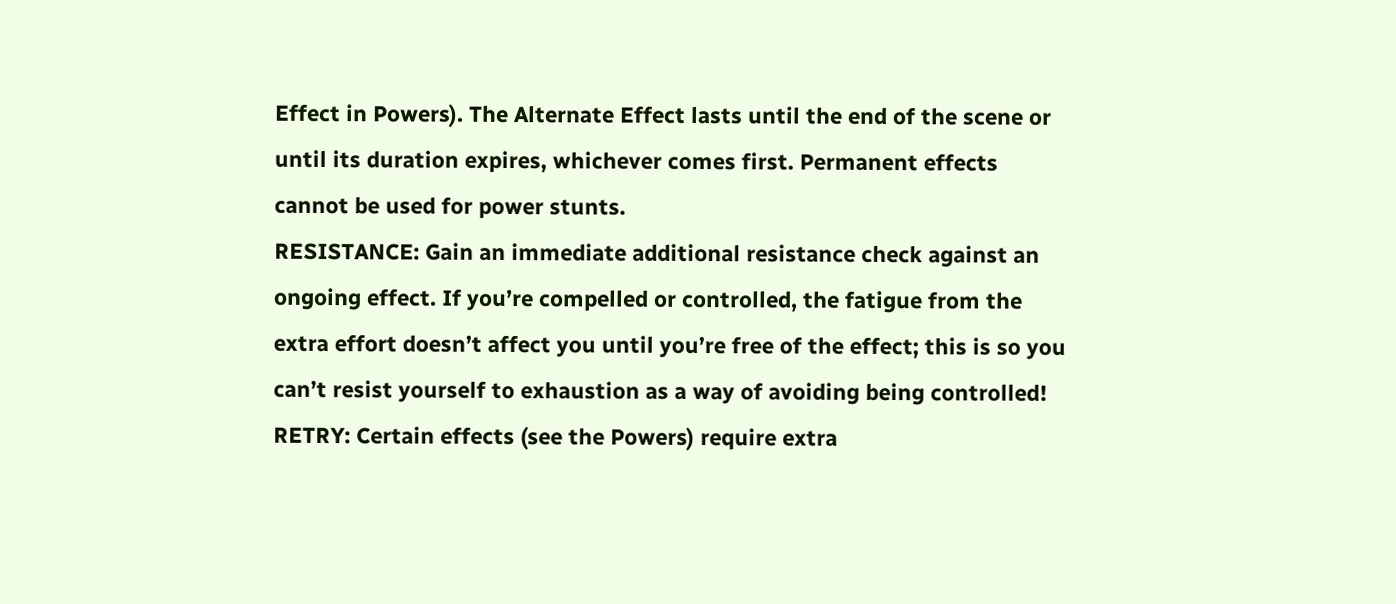Effect in Powers). The Alternate Effect lasts until the end of the scene or until its duration expires, whichever comes first. Permanent effects cannot be used for power stunts.
RESISTANCE: Gain an immediate additional resistance check against an ongoing effect. If you’re compelled or controlled, the fatigue from the extra effort doesn’t affect you until you’re free of the effect; this is so you can’t resist yourself to exhaustion as a way of avoiding being controlled!
RETRY: Certain effects (see the Powers) require extra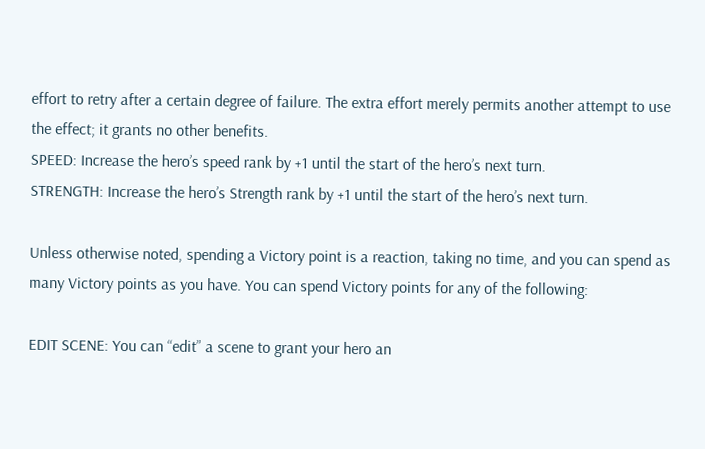effort to retry after a certain degree of failure. The extra effort merely permits another attempt to use the effect; it grants no other benefits.
SPEED: Increase the hero’s speed rank by +1 until the start of the hero’s next turn.
STRENGTH: Increase the hero’s Strength rank by +1 until the start of the hero’s next turn.

Unless otherwise noted, spending a Victory point is a reaction, taking no time, and you can spend as many Victory points as you have. You can spend Victory points for any of the following:

EDIT SCENE: You can “edit” a scene to grant your hero an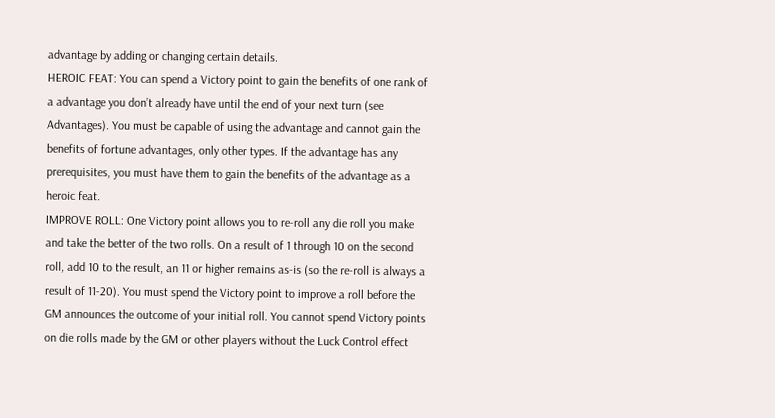advantage by adding or changing certain details.
HEROIC FEAT: You can spend a Victory point to gain the benefits of one rank of a advantage you don’t already have until the end of your next turn (see Advantages). You must be capable of using the advantage and cannot gain the benefits of fortune advantages, only other types. If the advantage has any prerequisites, you must have them to gain the benefits of the advantage as a heroic feat.
IMPROVE ROLL: One Victory point allows you to re-roll any die roll you make and take the better of the two rolls. On a result of 1 through 10 on the second roll, add 10 to the result, an 11 or higher remains as-is (so the re-roll is always a result of 11-20). You must spend the Victory point to improve a roll before the GM announces the outcome of your initial roll. You cannot spend Victory points on die rolls made by the GM or other players without the Luck Control effect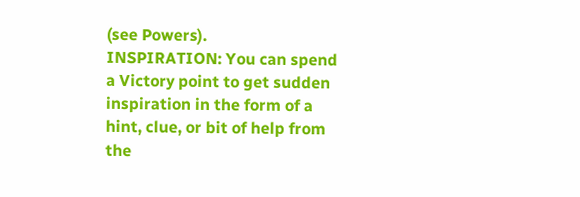(see Powers).
INSPIRATION: You can spend a Victory point to get sudden inspiration in the form of a hint, clue, or bit of help from the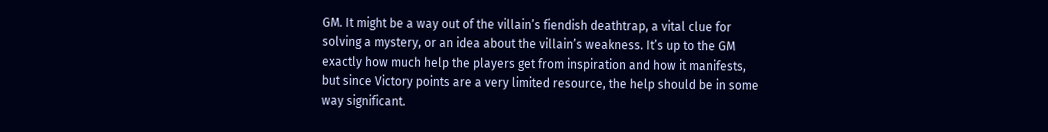GM. It might be a way out of the villain’s fiendish deathtrap, a vital clue for solving a mystery, or an idea about the villain’s weakness. It’s up to the GM exactly how much help the players get from inspiration and how it manifests, but since Victory points are a very limited resource, the help should be in some way significant.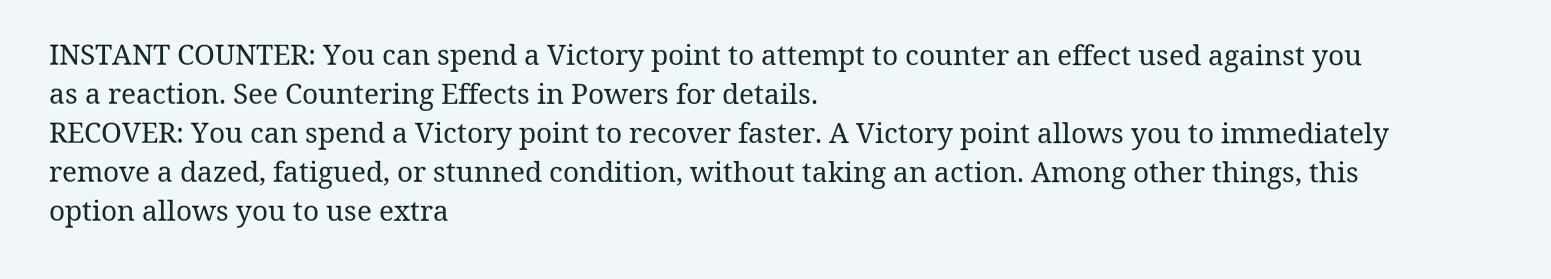INSTANT COUNTER: You can spend a Victory point to attempt to counter an effect used against you as a reaction. See Countering Effects in Powers for details.
RECOVER: You can spend a Victory point to recover faster. A Victory point allows you to immediately remove a dazed, fatigued, or stunned condition, without taking an action. Among other things, this option allows you to use extra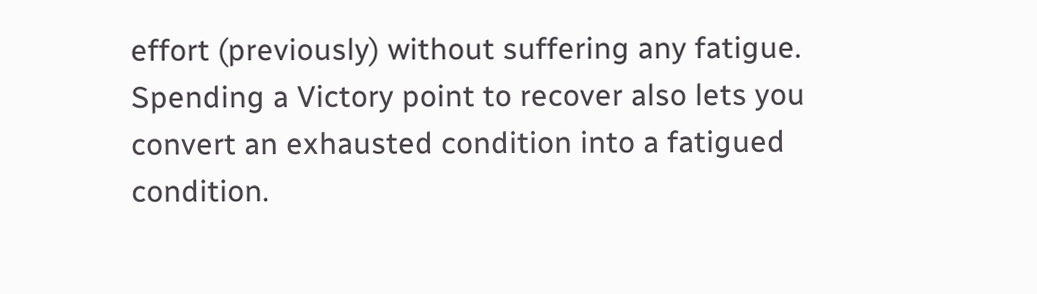effort (previously) without suffering any fatigue. Spending a Victory point to recover also lets you convert an exhausted condition into a fatigued condition.